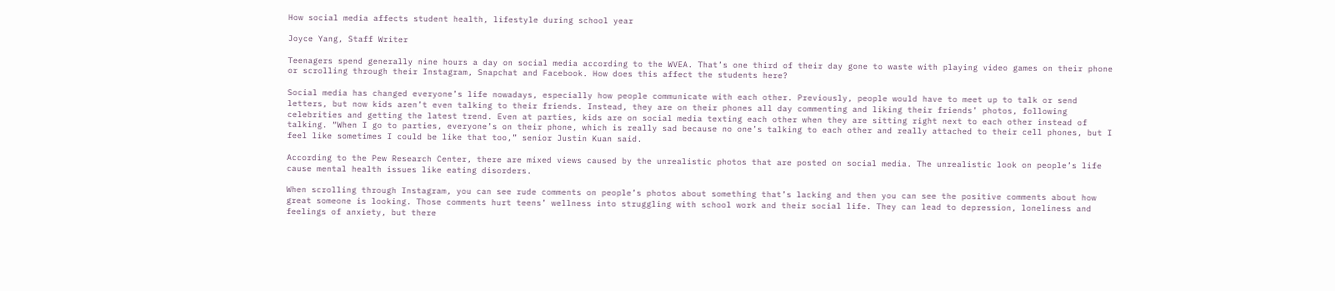How social media affects student health, lifestyle during school year

Joyce Yang, Staff Writer

Teenagers spend generally nine hours a day on social media according to the WVEA. That’s one third of their day gone to waste with playing video games on their phone or scrolling through their Instagram, Snapchat and Facebook. How does this affect the students here?

Social media has changed everyone’s life nowadays, especially how people communicate with each other. Previously, people would have to meet up to talk or send letters, but now kids aren’t even talking to their friends. Instead, they are on their phones all day commenting and liking their friends’ photos, following celebrities and getting the latest trend. Even at parties, kids are on social media texting each other when they are sitting right next to each other instead of talking. “When I go to parties, everyone’s on their phone, which is really sad because no one’s talking to each other and really attached to their cell phones, but I feel like sometimes I could be like that too,” senior Justin Kuan said.

According to the Pew Research Center, there are mixed views caused by the unrealistic photos that are posted on social media. The unrealistic look on people’s life cause mental health issues like eating disorders.

When scrolling through Instagram, you can see rude comments on people’s photos about something that’s lacking and then you can see the positive comments about how great someone is looking. Those comments hurt teens’ wellness into struggling with school work and their social life. They can lead to depression, loneliness and feelings of anxiety, but there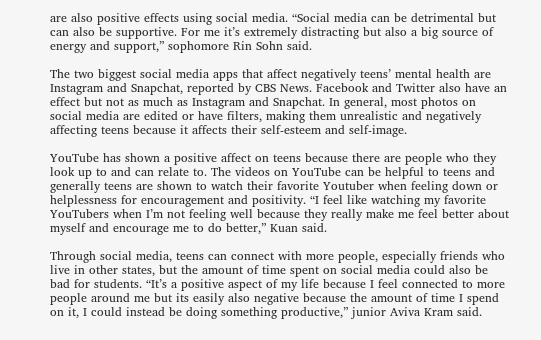are also positive effects using social media. “Social media can be detrimental but can also be supportive. For me it’s extremely distracting but also a big source of energy and support,” sophomore Rin Sohn said.

The two biggest social media apps that affect negatively teens’ mental health are Instagram and Snapchat, reported by CBS News. Facebook and Twitter also have an effect but not as much as Instagram and Snapchat. In general, most photos on social media are edited or have filters, making them unrealistic and negatively affecting teens because it affects their self-esteem and self-image.

YouTube has shown a positive affect on teens because there are people who they look up to and can relate to. The videos on YouTube can be helpful to teens and generally teens are shown to watch their favorite Youtuber when feeling down or helplessness for encouragement and positivity. “I feel like watching my favorite YouTubers when I’m not feeling well because they really make me feel better about myself and encourage me to do better,” Kuan said.

Through social media, teens can connect with more people, especially friends who live in other states, but the amount of time spent on social media could also be bad for students. “It’s a positive aspect of my life because I feel connected to more people around me but its easily also negative because the amount of time I spend on it, I could instead be doing something productive,” junior Aviva Kram said.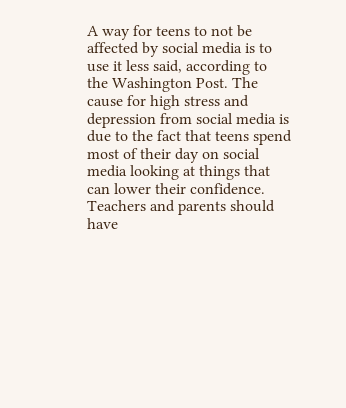A way for teens to not be affected by social media is to use it less said, according to the Washington Post. The cause for high stress and depression from social media is due to the fact that teens spend most of their day on social media looking at things that can lower their confidence. Teachers and parents should have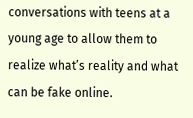conversations with teens at a young age to allow them to realize what’s reality and what can be fake online.